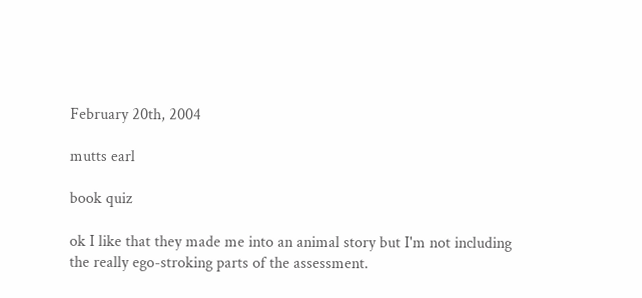February 20th, 2004

mutts earl

book quiz

ok I like that they made me into an animal story but I'm not including the really ego-stroking parts of the assessment.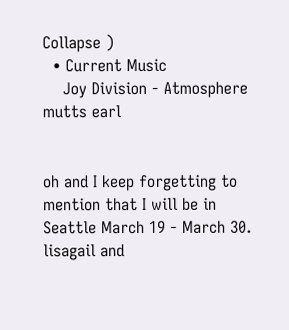Collapse )
  • Current Music
    Joy Division - Atmosphere
mutts earl


oh and I keep forgetting to mention that I will be in Seattle March 19 - March 30. lisagail and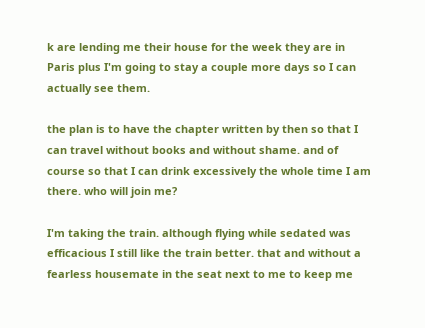k are lending me their house for the week they are in Paris plus I'm going to stay a couple more days so I can actually see them.

the plan is to have the chapter written by then so that I can travel without books and without shame. and of course so that I can drink excessively the whole time I am there. who will join me?

I'm taking the train. although flying while sedated was efficacious I still like the train better. that and without a fearless housemate in the seat next to me to keep me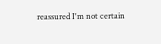reassured I'm not certain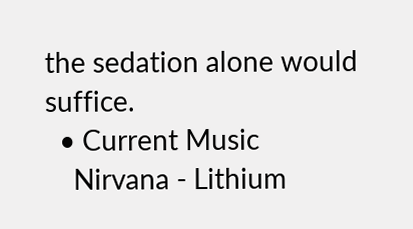the sedation alone would suffice.
  • Current Music
    Nirvana - Lithium